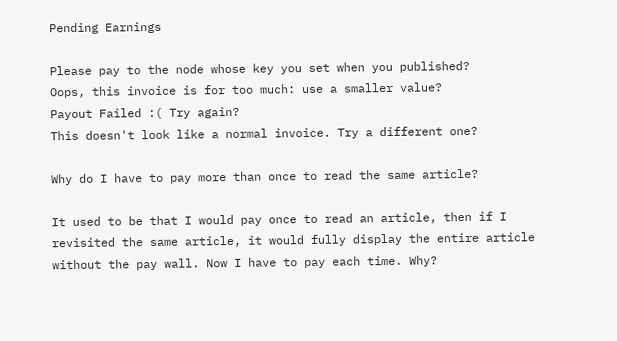Pending Earnings

Please pay to the node whose key you set when you published?
Oops, this invoice is for too much: use a smaller value?
Payout Failed :( Try again?
This doesn't look like a normal invoice. Try a different one?

Why do I have to pay more than once to read the same article?

It used to be that I would pay once to read an article, then if I revisited the same article, it would fully display the entire article without the pay wall. Now I have to pay each time. Why?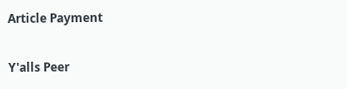Article Payment

Y'alls Peer